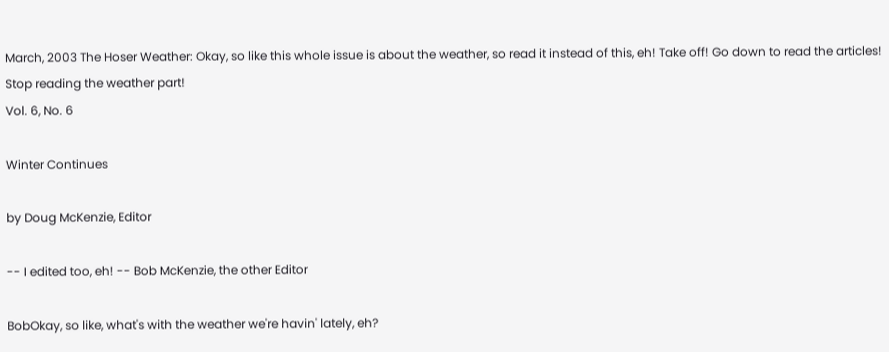March, 2003 The Hoser Weather: Okay, so like this whole issue is about the weather, so read it instead of this, eh! Take off! Go down to read the articles! Stop reading the weather part!
Vol. 6, No. 6

Winter Continues

by Doug McKenzie, Editor

-- I edited too, eh! -- Bob McKenzie, the other Editor

BobOkay, so like, what's with the weather we're havin' lately, eh?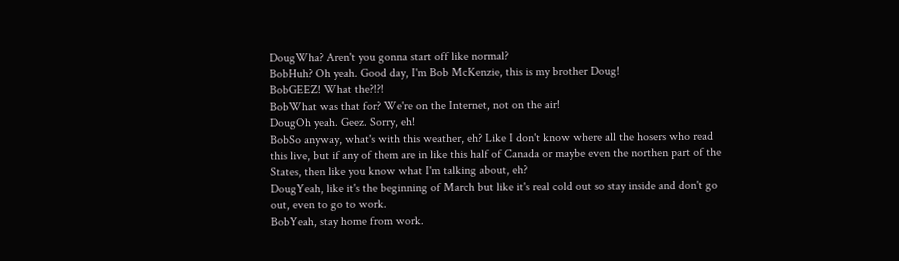DougWha? Aren't you gonna start off like normal?
BobHuh? Oh yeah. Good day, I'm Bob McKenzie, this is my brother Doug!
BobGEEZ! What the?!?!
BobWhat was that for? We're on the Internet, not on the air!
DougOh yeah. Geez. Sorry, eh!
BobSo anyway, what's with this weather, eh? Like I don't know where all the hosers who read this live, but if any of them are in like this half of Canada or maybe even the northen part of the States, then like you know what I'm talking about, eh?
DougYeah, like it's the beginning of March but like it's real cold out so stay inside and don't go out, even to go to work.
BobYeah, stay home from work.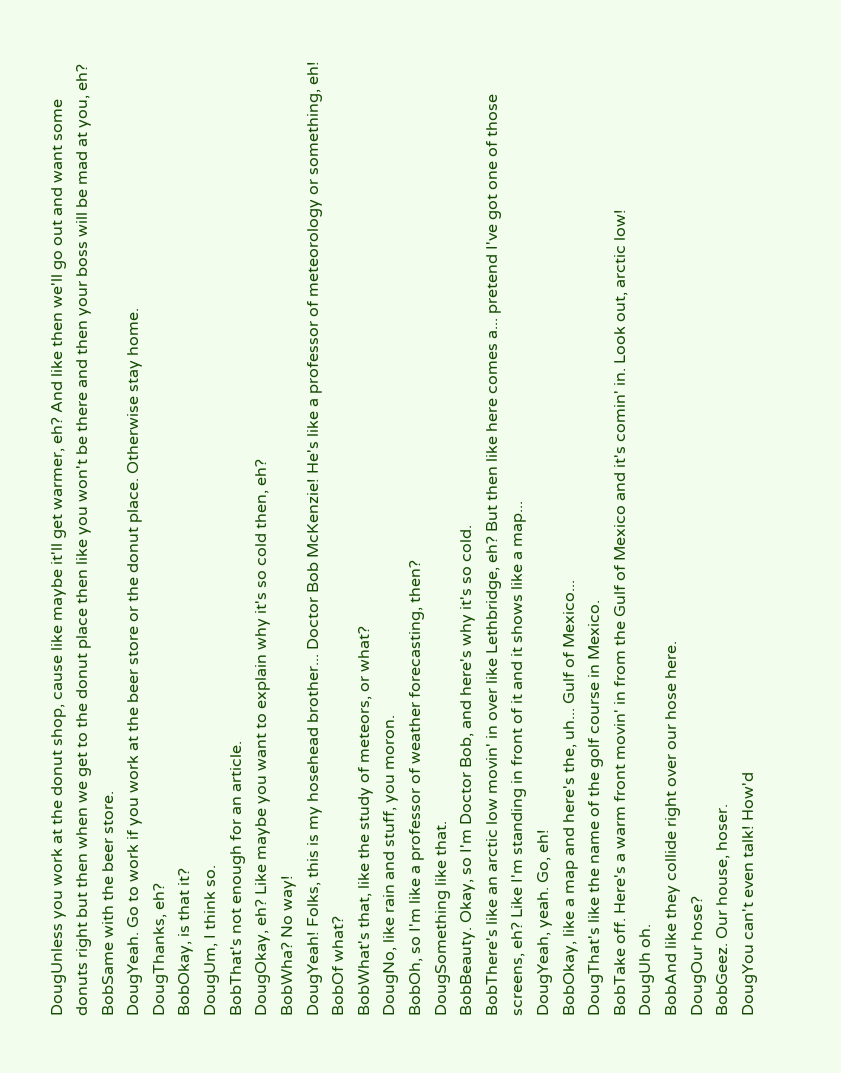DougUnless you work at the donut shop, cause like maybe it'll get warmer, eh? And like then we'll go out and want some donuts right but then when we get to the donut place then like you won't be there and then your boss will be mad at you, eh?
BobSame with the beer store.
DougYeah. Go to work if you work at the beer store or the donut place. Otherwise stay home.
DougThanks, eh?
BobOkay, is that it?
DougUm, I think so.
BobThat's not enough for an article.
DougOkay, eh? Like maybe you want to explain why it's so cold then, eh?
BobWha? No way!
DougYeah! Folks, this is my hosehead brother... Doctor Bob McKenzie! He's like a professor of meteorology or something, eh!
BobOf what?
BobWhat's that, like the study of meteors, or what?
DougNo, like rain and stuff, you moron.
BobOh, so I'm like a professor of weather forecasting, then?
DougSomething like that.
BobBeauty. Okay, so I'm Doctor Bob, and here's why it's so cold.
BobThere's like an arctic low movin' in over like Lethbridge, eh? But then like here comes a... pretend I've got one of those screens, eh? Like I'm standing in front of it and it shows like a map...
DougYeah, yeah. Go, eh!
BobOkay, like a map and here's the, uh... Gulf of Mexico...
DougThat's like the name of the golf course in Mexico.
BobTake off. Here's a warm front movin' in from the Gulf of Mexico and it's comin' in. Look out, arctic low!
DougUh oh.
BobAnd like they collide right over our hose here.
DougOur hose?
BobGeez. Our house, hoser.
DougYou can't even talk! How'd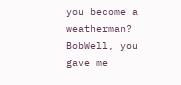you become a weatherman?
BobWell, you gave me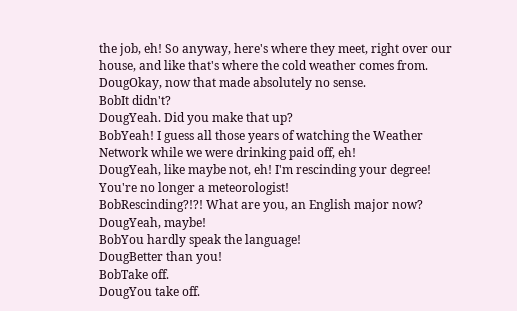the job, eh! So anyway, here's where they meet, right over our house, and like that's where the cold weather comes from.
DougOkay, now that made absolutely no sense.
BobIt didn't?
DougYeah. Did you make that up?
BobYeah! I guess all those years of watching the Weather Network while we were drinking paid off, eh!
DougYeah, like maybe not, eh! I'm rescinding your degree! You're no longer a meteorologist!
BobRescinding?!?! What are you, an English major now?
DougYeah, maybe!
BobYou hardly speak the language!
DougBetter than you!
BobTake off.
DougYou take off.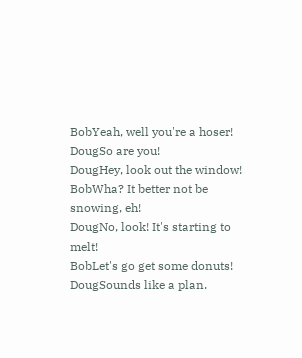BobYeah, well you're a hoser!
DougSo are you!
DougHey, look out the window!
BobWha? It better not be snowing, eh!
DougNo, look! It's starting to melt!
BobLet's go get some donuts!
DougSounds like a plan.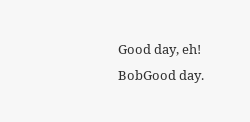Good day, eh!
BobGood day.